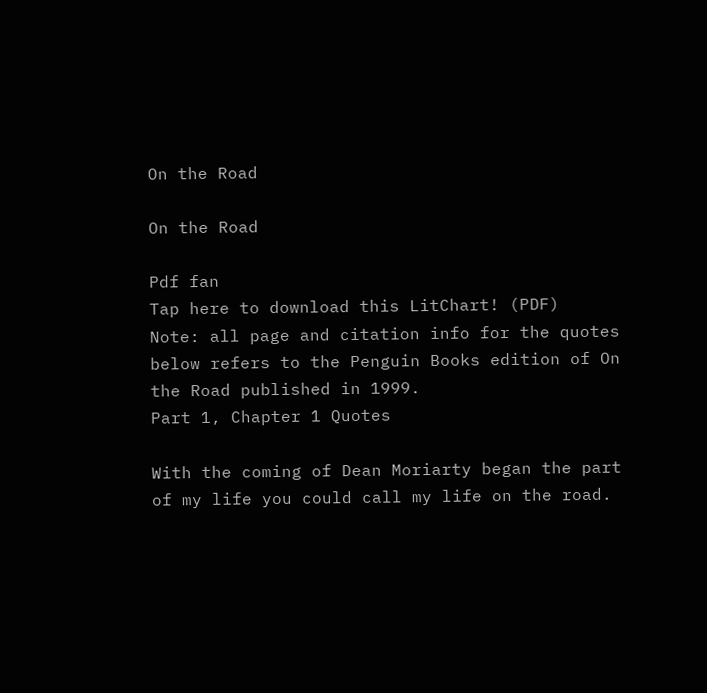On the Road

On the Road

Pdf fan
Tap here to download this LitChart! (PDF)
Note: all page and citation info for the quotes below refers to the Penguin Books edition of On the Road published in 1999.
Part 1, Chapter 1 Quotes

With the coming of Dean Moriarty began the part of my life you could call my life on the road.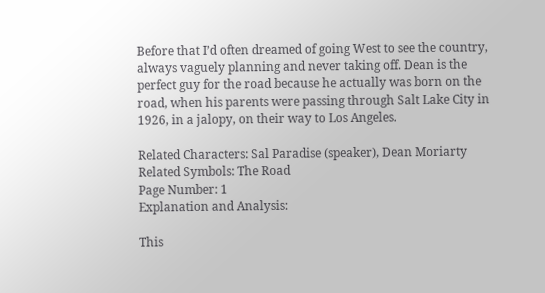Before that I’d often dreamed of going West to see the country, always vaguely planning and never taking off. Dean is the perfect guy for the road because he actually was born on the road, when his parents were passing through Salt Lake City in 1926, in a jalopy, on their way to Los Angeles.

Related Characters: Sal Paradise (speaker), Dean Moriarty
Related Symbols: The Road
Page Number: 1
Explanation and Analysis:

This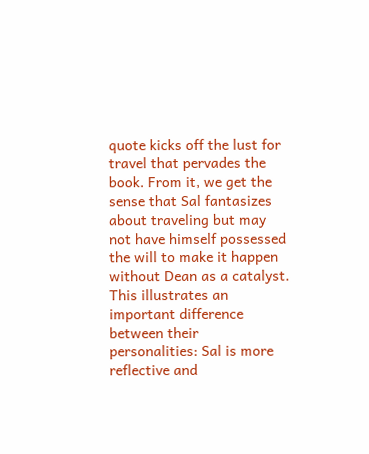quote kicks off the lust for travel that pervades the book. From it, we get the sense that Sal fantasizes about traveling but may not have himself possessed the will to make it happen without Dean as a catalyst. This illustrates an important difference between their personalities: Sal is more reflective and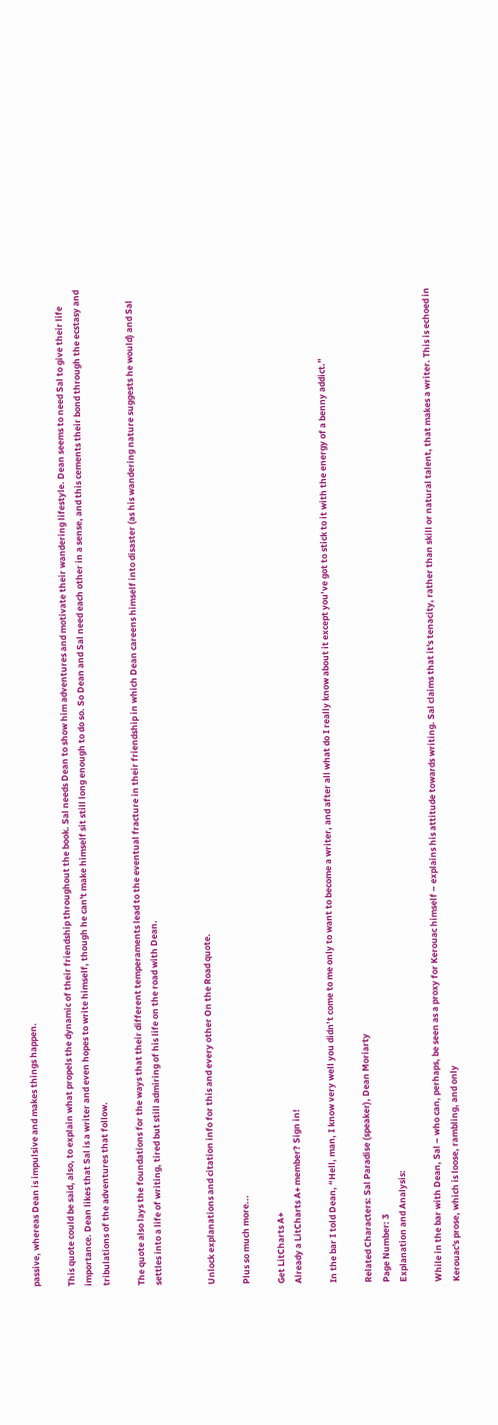passive, whereas Dean is impulsive and makes things happen.

This quote could be said, also, to explain what propels the dynamic of their friendship throughout the book. Sal needs Dean to show him adventures and motivate their wandering lifestyle. Dean seems to need Sal to give their life importance. Dean likes that Sal is a writer and even hopes to write himself, though he can't make himself sit still long enough to do so. So Dean and Sal need each other in a sense, and this cements their bond through the ecstasy and tribulations of the adventures that follow.

The quote also lays the foundations for the ways that their different temperaments lead to the eventual fracture in their friendship in which Dean careens himself into disaster (as his wandering nature suggests he would) and Sal settles into a life of writing, tired but still admiring of his life on the road with Dean.


Unlock explanations and citation info for this and every other On the Road quote.

Plus so much more...

Get LitCharts A+
Already a LitCharts A+ member? Sign in!

In the bar I told Dean, “Hell, man, I know very well you didn’t come to me only to want to become a writer, and after all what do I really know about it except you’ve got to stick to it with the energy of a benny addict.”

Related Characters: Sal Paradise (speaker), Dean Moriarty
Page Number: 3
Explanation and Analysis:

While in the bar with Dean, Sal – who can, perhaps, be seen as a proxy for Kerouac himself – explains his attitude towards writing. Sal claims that it's tenacity, rather than skill or natural talent, that makes a writer. This is echoed in Kerouac's prose, which is loose, rambling, and only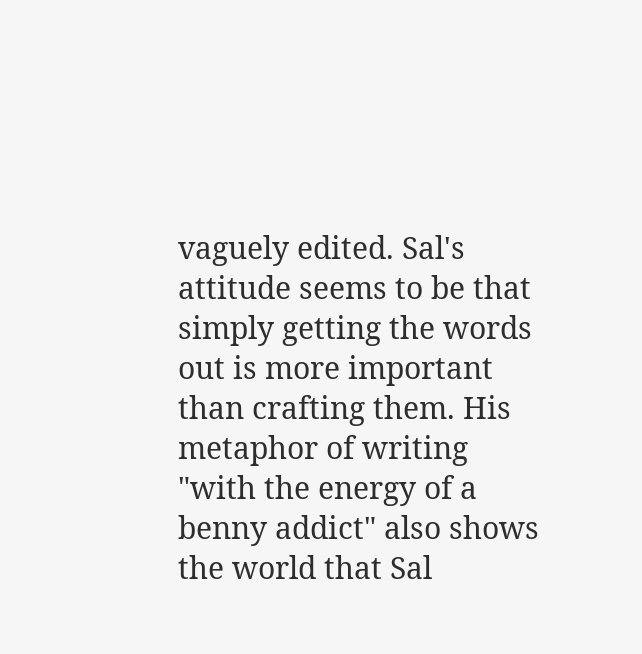vaguely edited. Sal's attitude seems to be that simply getting the words out is more important than crafting them. His metaphor of writing "with the energy of a benny addict" also shows the world that Sal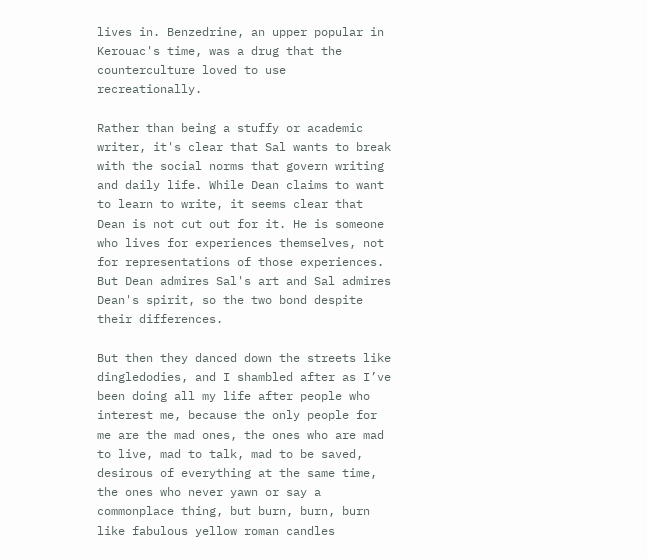lives in. Benzedrine, an upper popular in Kerouac's time, was a drug that the counterculture loved to use recreationally.

Rather than being a stuffy or academic writer, it's clear that Sal wants to break with the social norms that govern writing and daily life. While Dean claims to want to learn to write, it seems clear that Dean is not cut out for it. He is someone who lives for experiences themselves, not for representations of those experiences. But Dean admires Sal's art and Sal admires Dean's spirit, so the two bond despite their differences.

But then they danced down the streets like dingledodies, and I shambled after as I’ve been doing all my life after people who interest me, because the only people for me are the mad ones, the ones who are mad to live, mad to talk, mad to be saved, desirous of everything at the same time, the ones who never yawn or say a commonplace thing, but burn, burn, burn like fabulous yellow roman candles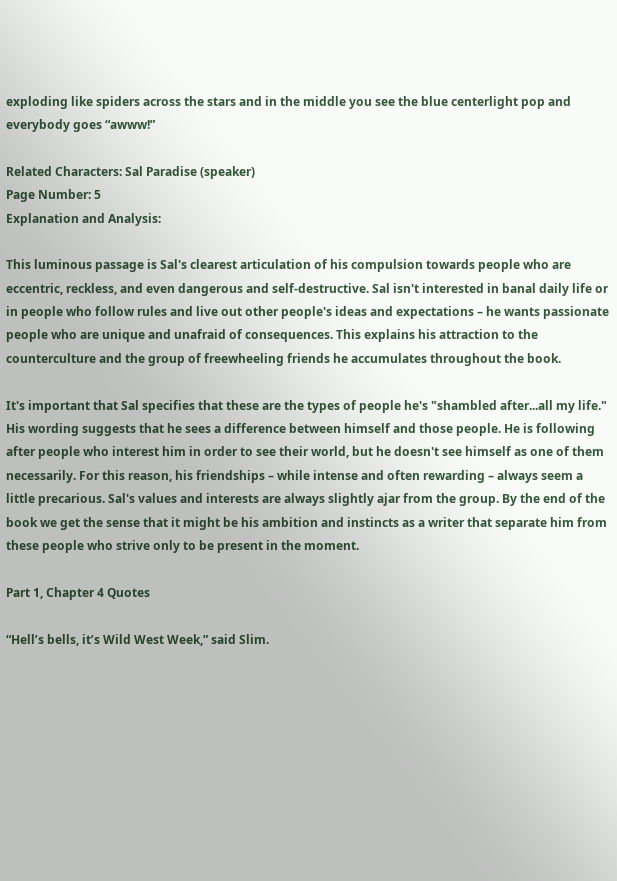exploding like spiders across the stars and in the middle you see the blue centerlight pop and everybody goes “awww!”

Related Characters: Sal Paradise (speaker)
Page Number: 5
Explanation and Analysis:

This luminous passage is Sal's clearest articulation of his compulsion towards people who are eccentric, reckless, and even dangerous and self-destructive. Sal isn't interested in banal daily life or in people who follow rules and live out other people's ideas and expectations – he wants passionate people who are unique and unafraid of consequences. This explains his attraction to the counterculture and the group of freewheeling friends he accumulates throughout the book.

It's important that Sal specifies that these are the types of people he's "shambled after...all my life." His wording suggests that he sees a difference between himself and those people. He is following after people who interest him in order to see their world, but he doesn't see himself as one of them necessarily. For this reason, his friendships – while intense and often rewarding – always seem a little precarious. Sal's values and interests are always slightly ajar from the group. By the end of the book we get the sense that it might be his ambition and instincts as a writer that separate him from these people who strive only to be present in the moment.

Part 1, Chapter 4 Quotes

“Hell’s bells, it’s Wild West Week,” said Slim.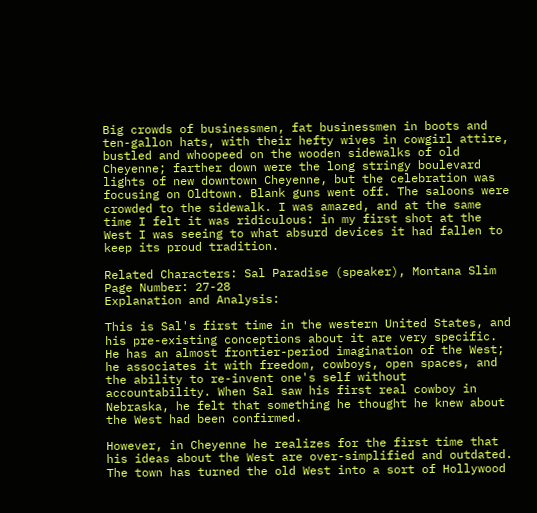Big crowds of businessmen, fat businessmen in boots and ten-gallon hats, with their hefty wives in cowgirl attire, bustled and whoopeed on the wooden sidewalks of old Cheyenne; farther down were the long stringy boulevard lights of new downtown Cheyenne, but the celebration was focusing on Oldtown. Blank guns went off. The saloons were crowded to the sidewalk. I was amazed, and at the same time I felt it was ridiculous: in my first shot at the West I was seeing to what absurd devices it had fallen to keep its proud tradition.

Related Characters: Sal Paradise (speaker), Montana Slim
Page Number: 27-28
Explanation and Analysis:

This is Sal's first time in the western United States, and his pre-existing conceptions about it are very specific. He has an almost frontier-period imagination of the West; he associates it with freedom, cowboys, open spaces, and the ability to re-invent one's self without accountability. When Sal saw his first real cowboy in Nebraska, he felt that something he thought he knew about the West had been confirmed.

However, in Cheyenne he realizes for the first time that his ideas about the West are over-simplified and outdated. The town has turned the old West into a sort of Hollywood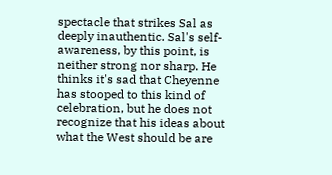spectacle that strikes Sal as deeply inauthentic. Sal's self-awareness, by this point, is neither strong nor sharp. He thinks it's sad that Cheyenne has stooped to this kind of celebration, but he does not recognize that his ideas about what the West should be are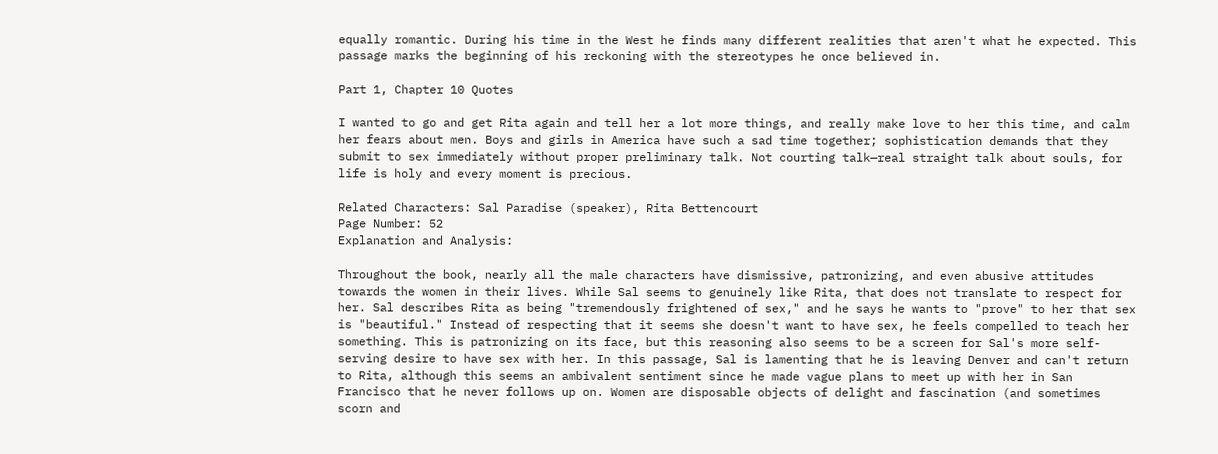equally romantic. During his time in the West he finds many different realities that aren't what he expected. This passage marks the beginning of his reckoning with the stereotypes he once believed in.

Part 1, Chapter 10 Quotes

I wanted to go and get Rita again and tell her a lot more things, and really make love to her this time, and calm her fears about men. Boys and girls in America have such a sad time together; sophistication demands that they submit to sex immediately without proper preliminary talk. Not courting talk—real straight talk about souls, for life is holy and every moment is precious.

Related Characters: Sal Paradise (speaker), Rita Bettencourt
Page Number: 52
Explanation and Analysis:

Throughout the book, nearly all the male characters have dismissive, patronizing, and even abusive attitudes towards the women in their lives. While Sal seems to genuinely like Rita, that does not translate to respect for her. Sal describes Rita as being "tremendously frightened of sex," and he says he wants to "prove" to her that sex is "beautiful." Instead of respecting that it seems she doesn't want to have sex, he feels compelled to teach her something. This is patronizing on its face, but this reasoning also seems to be a screen for Sal's more self-serving desire to have sex with her. In this passage, Sal is lamenting that he is leaving Denver and can't return to Rita, although this seems an ambivalent sentiment since he made vague plans to meet up with her in San Francisco that he never follows up on. Women are disposable objects of delight and fascination (and sometimes scorn and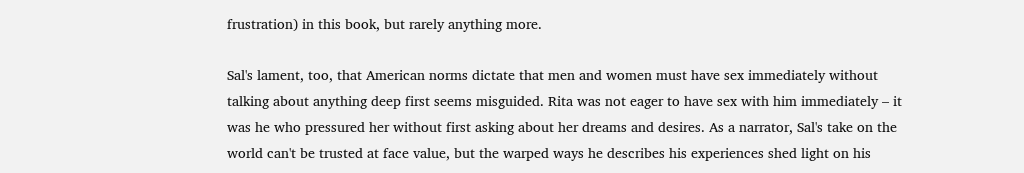frustration) in this book, but rarely anything more.

Sal's lament, too, that American norms dictate that men and women must have sex immediately without talking about anything deep first seems misguided. Rita was not eager to have sex with him immediately – it was he who pressured her without first asking about her dreams and desires. As a narrator, Sal's take on the world can't be trusted at face value, but the warped ways he describes his experiences shed light on his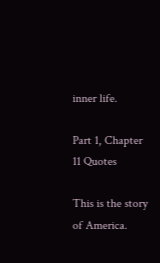inner life.

Part 1, Chapter 11 Quotes

This is the story of America.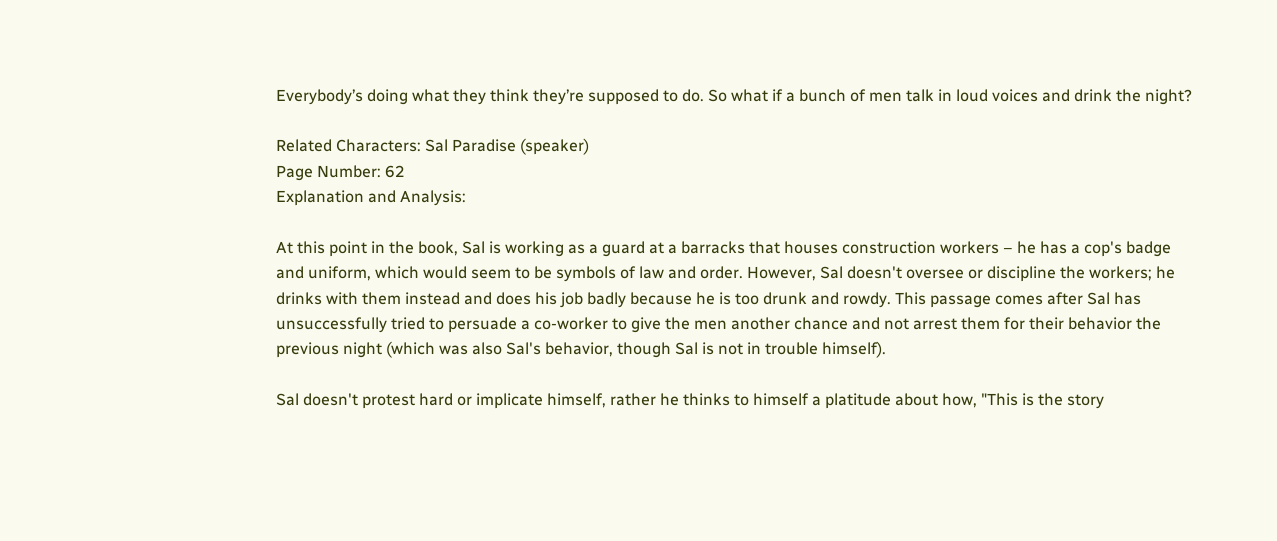Everybody’s doing what they think they’re supposed to do. So what if a bunch of men talk in loud voices and drink the night?

Related Characters: Sal Paradise (speaker)
Page Number: 62
Explanation and Analysis:

At this point in the book, Sal is working as a guard at a barracks that houses construction workers – he has a cop's badge and uniform, which would seem to be symbols of law and order. However, Sal doesn't oversee or discipline the workers; he drinks with them instead and does his job badly because he is too drunk and rowdy. This passage comes after Sal has unsuccessfully tried to persuade a co-worker to give the men another chance and not arrest them for their behavior the previous night (which was also Sal's behavior, though Sal is not in trouble himself).

Sal doesn't protest hard or implicate himself, rather he thinks to himself a platitude about how, "This is the story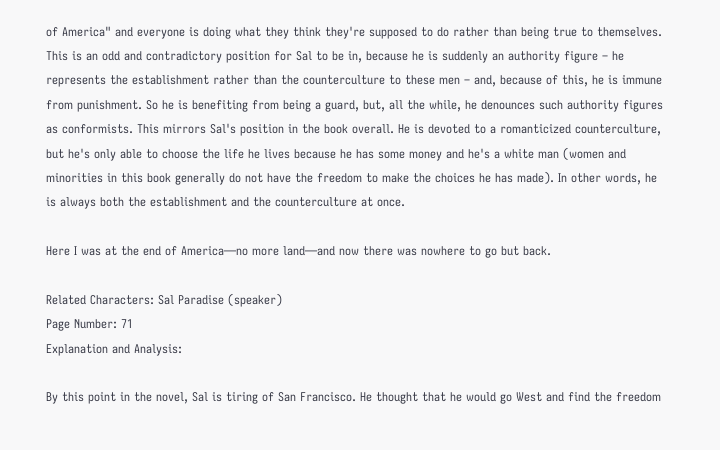of America" and everyone is doing what they think they're supposed to do rather than being true to themselves. This is an odd and contradictory position for Sal to be in, because he is suddenly an authority figure – he represents the establishment rather than the counterculture to these men – and, because of this, he is immune from punishment. So he is benefiting from being a guard, but, all the while, he denounces such authority figures as conformists. This mirrors Sal's position in the book overall. He is devoted to a romanticized counterculture, but he's only able to choose the life he lives because he has some money and he's a white man (women and minorities in this book generally do not have the freedom to make the choices he has made). In other words, he is always both the establishment and the counterculture at once.

Here I was at the end of America—no more land—and now there was nowhere to go but back.

Related Characters: Sal Paradise (speaker)
Page Number: 71
Explanation and Analysis:

By this point in the novel, Sal is tiring of San Francisco. He thought that he would go West and find the freedom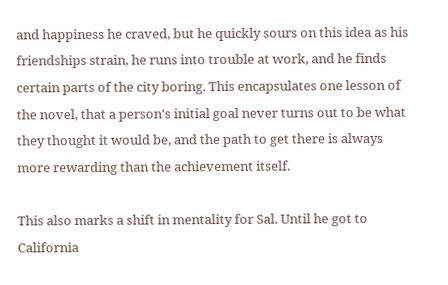and happiness he craved, but he quickly sours on this idea as his friendships strain, he runs into trouble at work, and he finds certain parts of the city boring. This encapsulates one lesson of the novel, that a person's initial goal never turns out to be what they thought it would be, and the path to get there is always more rewarding than the achievement itself.

This also marks a shift in mentality for Sal. Until he got to California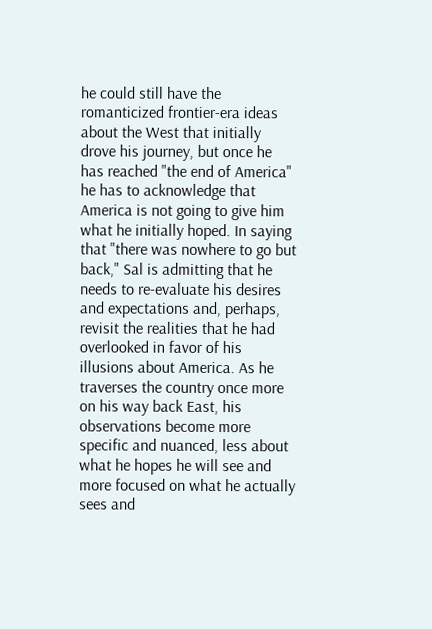he could still have the romanticized frontier-era ideas about the West that initially drove his journey, but once he has reached "the end of America" he has to acknowledge that America is not going to give him what he initially hoped. In saying that "there was nowhere to go but back," Sal is admitting that he needs to re-evaluate his desires and expectations and, perhaps, revisit the realities that he had overlooked in favor of his illusions about America. As he traverses the country once more on his way back East, his observations become more specific and nuanced, less about what he hopes he will see and more focused on what he actually sees and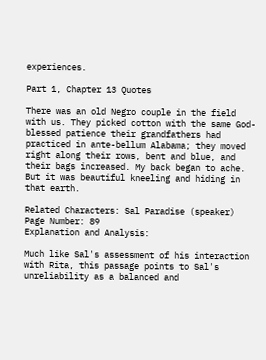experiences.

Part 1, Chapter 13 Quotes

There was an old Negro couple in the field with us. They picked cotton with the same God-blessed patience their grandfathers had practiced in ante-bellum Alabama; they moved right along their rows, bent and blue, and their bags increased. My back began to ache. But it was beautiful kneeling and hiding in that earth.

Related Characters: Sal Paradise (speaker)
Page Number: 89
Explanation and Analysis:

Much like Sal's assessment of his interaction with Rita, this passage points to Sal's unreliability as a balanced and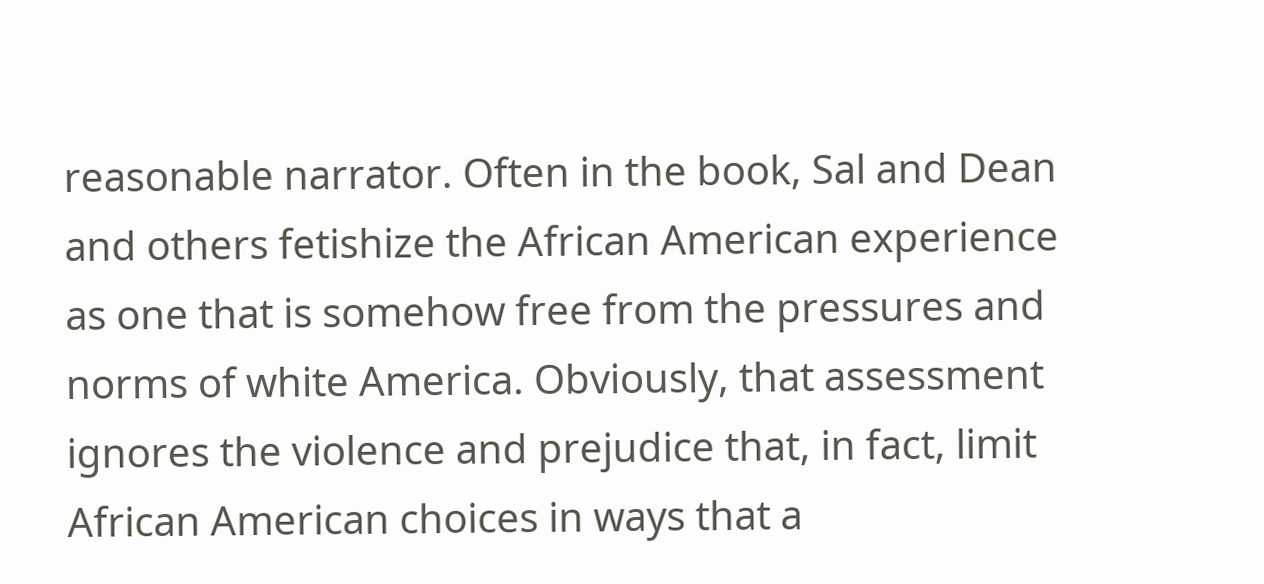reasonable narrator. Often in the book, Sal and Dean and others fetishize the African American experience as one that is somehow free from the pressures and norms of white America. Obviously, that assessment ignores the violence and prejudice that, in fact, limit African American choices in ways that a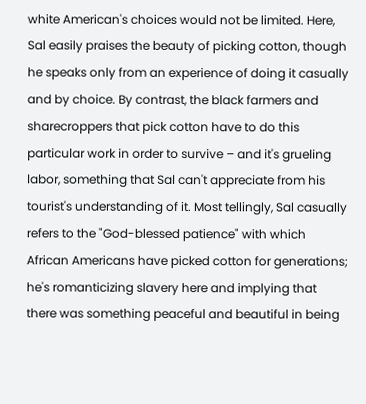white American's choices would not be limited. Here, Sal easily praises the beauty of picking cotton, though he speaks only from an experience of doing it casually and by choice. By contrast, the black farmers and sharecroppers that pick cotton have to do this particular work in order to survive – and it's grueling labor, something that Sal can't appreciate from his tourist's understanding of it. Most tellingly, Sal casually refers to the "God-blessed patience" with which African Americans have picked cotton for generations; he's romanticizing slavery here and implying that there was something peaceful and beautiful in being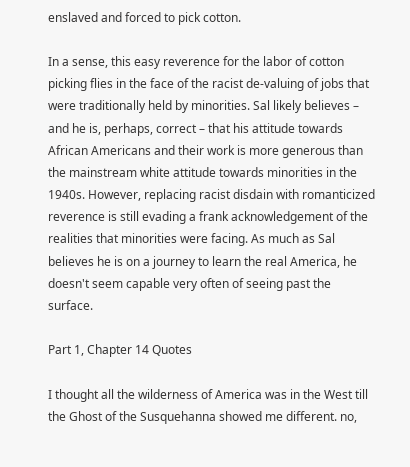enslaved and forced to pick cotton.

In a sense, this easy reverence for the labor of cotton picking flies in the face of the racist de-valuing of jobs that were traditionally held by minorities. Sal likely believes – and he is, perhaps, correct – that his attitude towards African Americans and their work is more generous than the mainstream white attitude towards minorities in the 1940s. However, replacing racist disdain with romanticized reverence is still evading a frank acknowledgement of the realities that minorities were facing. As much as Sal believes he is on a journey to learn the real America, he doesn't seem capable very often of seeing past the surface.

Part 1, Chapter 14 Quotes

I thought all the wilderness of America was in the West till the Ghost of the Susquehanna showed me different. no,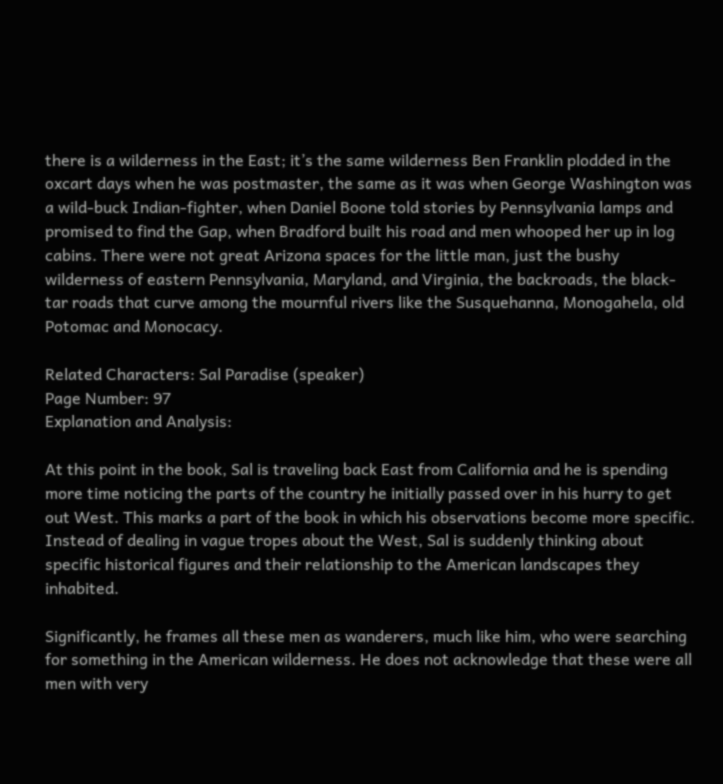there is a wilderness in the East; it’s the same wilderness Ben Franklin plodded in the oxcart days when he was postmaster, the same as it was when George Washington was a wild-buck Indian-fighter, when Daniel Boone told stories by Pennsylvania lamps and promised to find the Gap, when Bradford built his road and men whooped her up in log cabins. There were not great Arizona spaces for the little man, just the bushy wilderness of eastern Pennsylvania, Maryland, and Virginia, the backroads, the black-tar roads that curve among the mournful rivers like the Susquehanna, Monogahela, old Potomac and Monocacy.

Related Characters: Sal Paradise (speaker)
Page Number: 97
Explanation and Analysis:

At this point in the book, Sal is traveling back East from California and he is spending more time noticing the parts of the country he initially passed over in his hurry to get out West. This marks a part of the book in which his observations become more specific. Instead of dealing in vague tropes about the West, Sal is suddenly thinking about specific historical figures and their relationship to the American landscapes they inhabited.

Significantly, he frames all these men as wanderers, much like him, who were searching for something in the American wilderness. He does not acknowledge that these were all men with very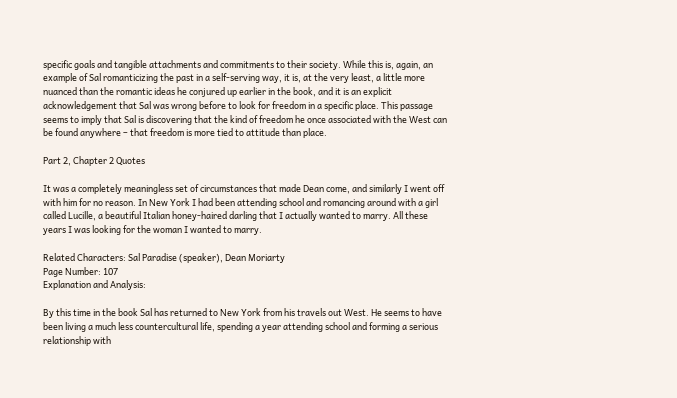specific goals and tangible attachments and commitments to their society. While this is, again, an example of Sal romanticizing the past in a self-serving way, it is, at the very least, a little more nuanced than the romantic ideas he conjured up earlier in the book, and it is an explicit acknowledgement that Sal was wrong before to look for freedom in a specific place. This passage seems to imply that Sal is discovering that the kind of freedom he once associated with the West can be found anywhere – that freedom is more tied to attitude than place.

Part 2, Chapter 2 Quotes

It was a completely meaningless set of circumstances that made Dean come, and similarly I went off with him for no reason. In New York I had been attending school and romancing around with a girl called Lucille, a beautiful Italian honey-haired darling that I actually wanted to marry. All these years I was looking for the woman I wanted to marry.

Related Characters: Sal Paradise (speaker), Dean Moriarty
Page Number: 107
Explanation and Analysis:

By this time in the book Sal has returned to New York from his travels out West. He seems to have been living a much less countercultural life, spending a year attending school and forming a serious relationship with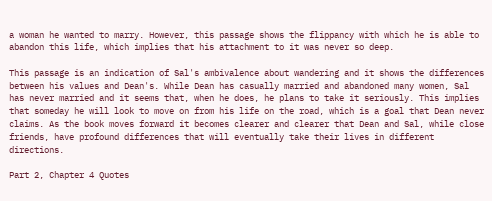a woman he wanted to marry. However, this passage shows the flippancy with which he is able to abandon this life, which implies that his attachment to it was never so deep.

This passage is an indication of Sal's ambivalence about wandering and it shows the differences between his values and Dean's. While Dean has casually married and abandoned many women, Sal has never married and it seems that, when he does, he plans to take it seriously. This implies that someday he will look to move on from his life on the road, which is a goal that Dean never claims. As the book moves forward it becomes clearer and clearer that Dean and Sal, while close friends, have profound differences that will eventually take their lives in different directions.

Part 2, Chapter 4 Quotes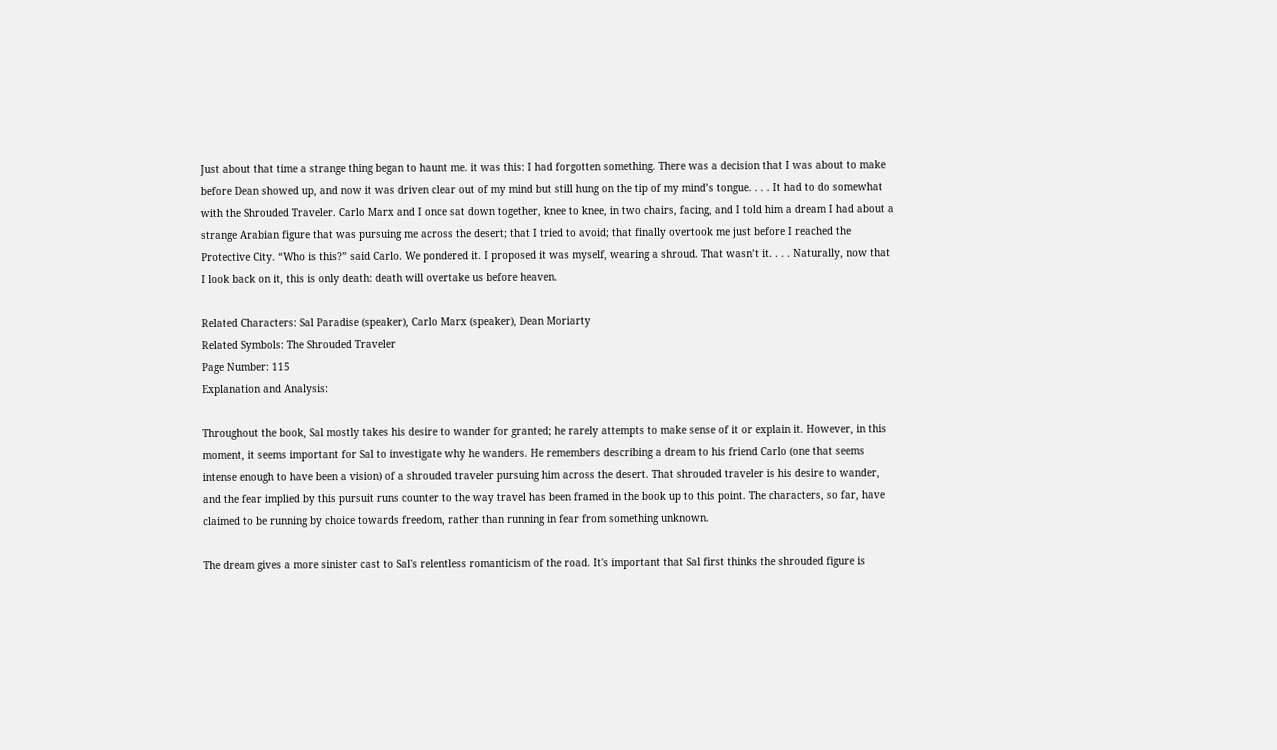Just about that time a strange thing began to haunt me. it was this: I had forgotten something. There was a decision that I was about to make before Dean showed up, and now it was driven clear out of my mind but still hung on the tip of my mind’s tongue. . . . It had to do somewhat with the Shrouded Traveler. Carlo Marx and I once sat down together, knee to knee, in two chairs, facing, and I told him a dream I had about a strange Arabian figure that was pursuing me across the desert; that I tried to avoid; that finally overtook me just before I reached the Protective City. “Who is this?” said Carlo. We pondered it. I proposed it was myself, wearing a shroud. That wasn’t it. . . . Naturally, now that I look back on it, this is only death: death will overtake us before heaven.

Related Characters: Sal Paradise (speaker), Carlo Marx (speaker), Dean Moriarty
Related Symbols: The Shrouded Traveler
Page Number: 115
Explanation and Analysis:

Throughout the book, Sal mostly takes his desire to wander for granted; he rarely attempts to make sense of it or explain it. However, in this moment, it seems important for Sal to investigate why he wanders. He remembers describing a dream to his friend Carlo (one that seems intense enough to have been a vision) of a shrouded traveler pursuing him across the desert. That shrouded traveler is his desire to wander, and the fear implied by this pursuit runs counter to the way travel has been framed in the book up to this point. The characters, so far, have claimed to be running by choice towards freedom, rather than running in fear from something unknown.

The dream gives a more sinister cast to Sal's relentless romanticism of the road. It's important that Sal first thinks the shrouded figure is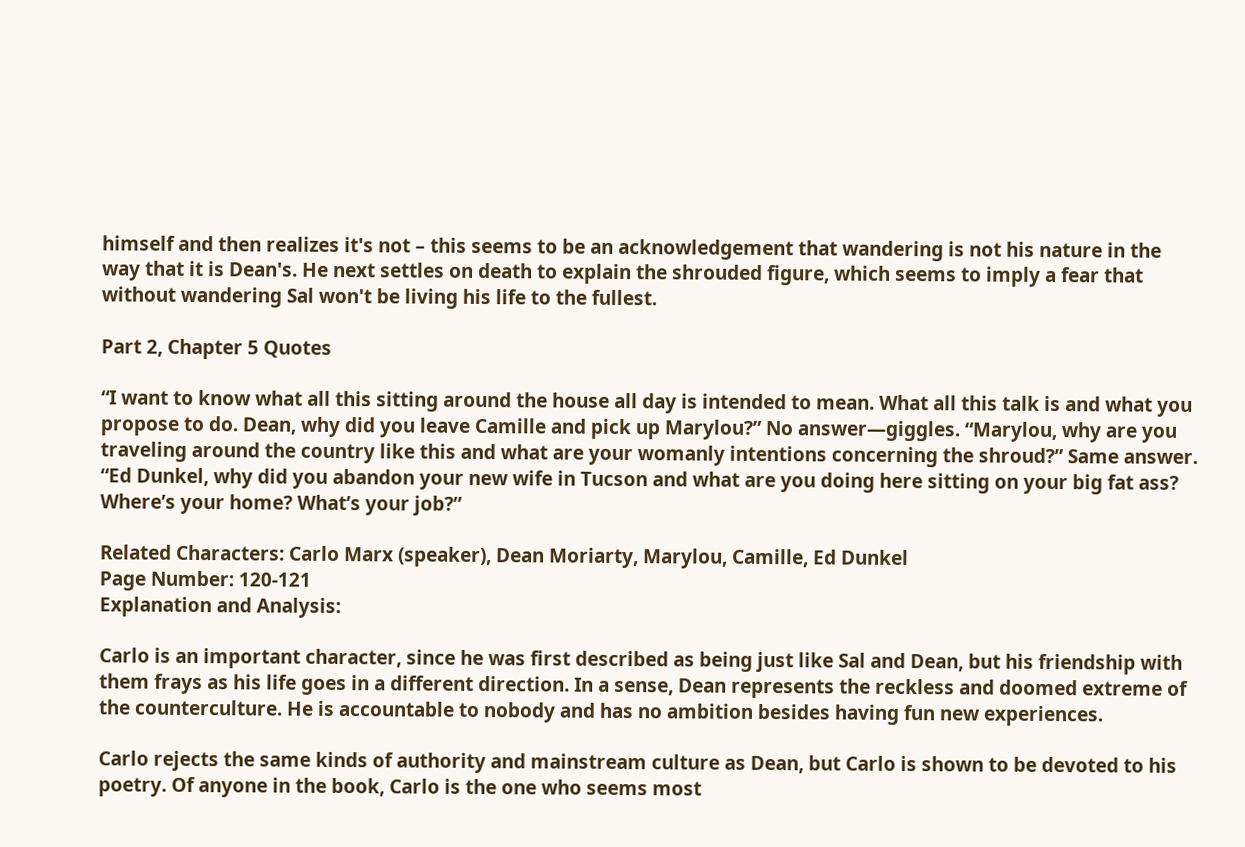himself and then realizes it's not – this seems to be an acknowledgement that wandering is not his nature in the way that it is Dean's. He next settles on death to explain the shrouded figure, which seems to imply a fear that without wandering Sal won't be living his life to the fullest.

Part 2, Chapter 5 Quotes

“I want to know what all this sitting around the house all day is intended to mean. What all this talk is and what you propose to do. Dean, why did you leave Camille and pick up Marylou?” No answer—giggles. “Marylou, why are you traveling around the country like this and what are your womanly intentions concerning the shroud?” Same answer. “Ed Dunkel, why did you abandon your new wife in Tucson and what are you doing here sitting on your big fat ass? Where’s your home? What’s your job?”

Related Characters: Carlo Marx (speaker), Dean Moriarty, Marylou, Camille, Ed Dunkel
Page Number: 120-121
Explanation and Analysis:

Carlo is an important character, since he was first described as being just like Sal and Dean, but his friendship with them frays as his life goes in a different direction. In a sense, Dean represents the reckless and doomed extreme of the counterculture. He is accountable to nobody and has no ambition besides having fun new experiences.

Carlo rejects the same kinds of authority and mainstream culture as Dean, but Carlo is shown to be devoted to his poetry. Of anyone in the book, Carlo is the one who seems most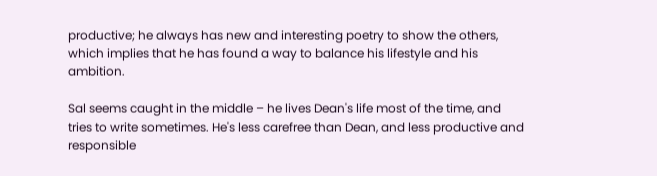productive; he always has new and interesting poetry to show the others, which implies that he has found a way to balance his lifestyle and his ambition.

Sal seems caught in the middle – he lives Dean's life most of the time, and tries to write sometimes. He's less carefree than Dean, and less productive and responsible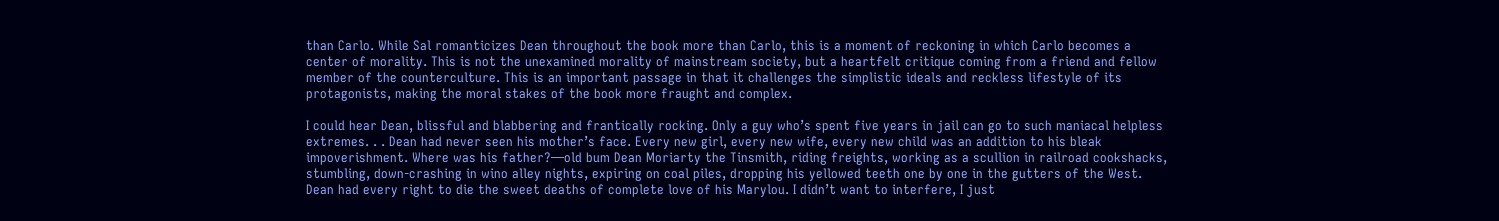than Carlo. While Sal romanticizes Dean throughout the book more than Carlo, this is a moment of reckoning in which Carlo becomes a center of morality. This is not the unexamined morality of mainstream society, but a heartfelt critique coming from a friend and fellow member of the counterculture. This is an important passage in that it challenges the simplistic ideals and reckless lifestyle of its protagonists, making the moral stakes of the book more fraught and complex.

I could hear Dean, blissful and blabbering and frantically rocking. Only a guy who’s spent five years in jail can go to such maniacal helpless extremes. . . Dean had never seen his mother’s face. Every new girl, every new wife, every new child was an addition to his bleak impoverishment. Where was his father?—old bum Dean Moriarty the Tinsmith, riding freights, working as a scullion in railroad cookshacks, stumbling, down-crashing in wino alley nights, expiring on coal piles, dropping his yellowed teeth one by one in the gutters of the West. Dean had every right to die the sweet deaths of complete love of his Marylou. I didn’t want to interfere, I just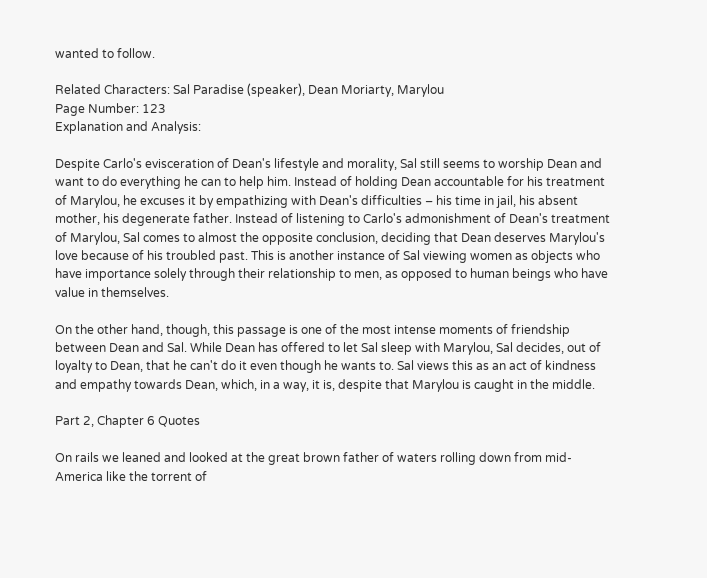wanted to follow.

Related Characters: Sal Paradise (speaker), Dean Moriarty, Marylou
Page Number: 123
Explanation and Analysis:

Despite Carlo's evisceration of Dean's lifestyle and morality, Sal still seems to worship Dean and want to do everything he can to help him. Instead of holding Dean accountable for his treatment of Marylou, he excuses it by empathizing with Dean's difficulties – his time in jail, his absent mother, his degenerate father. Instead of listening to Carlo's admonishment of Dean's treatment of Marylou, Sal comes to almost the opposite conclusion, deciding that Dean deserves Marylou's love because of his troubled past. This is another instance of Sal viewing women as objects who have importance solely through their relationship to men, as opposed to human beings who have value in themselves.

On the other hand, though, this passage is one of the most intense moments of friendship between Dean and Sal. While Dean has offered to let Sal sleep with Marylou, Sal decides, out of loyalty to Dean, that he can't do it even though he wants to. Sal views this as an act of kindness and empathy towards Dean, which, in a way, it is, despite that Marylou is caught in the middle.

Part 2, Chapter 6 Quotes

On rails we leaned and looked at the great brown father of waters rolling down from mid-America like the torrent of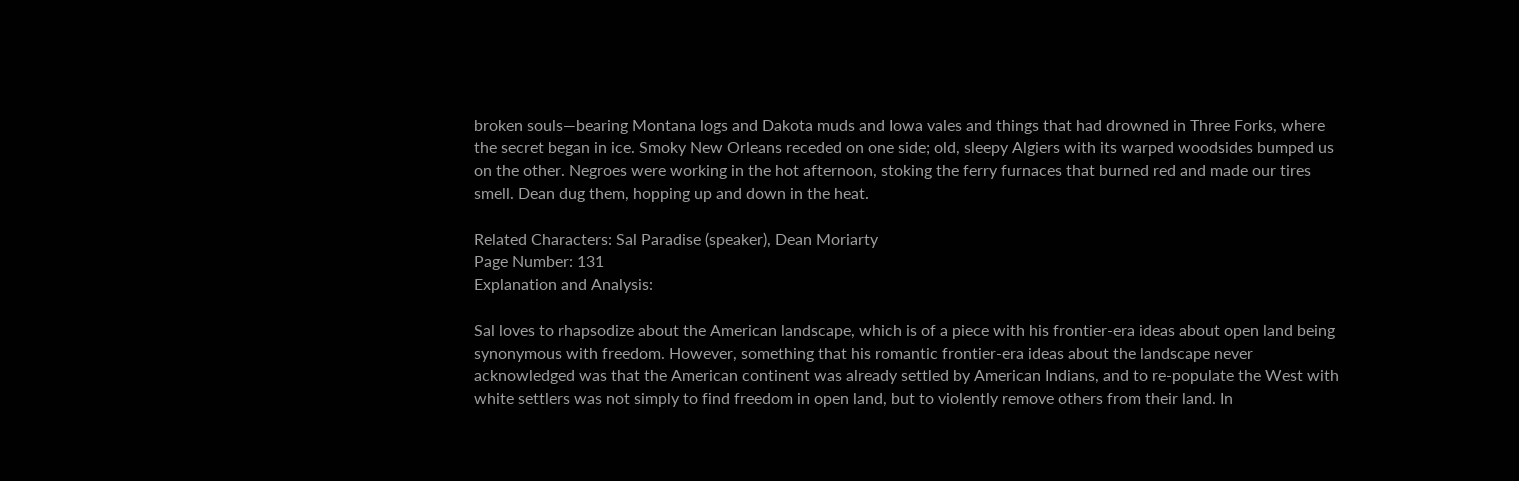broken souls—bearing Montana logs and Dakota muds and Iowa vales and things that had drowned in Three Forks, where the secret began in ice. Smoky New Orleans receded on one side; old, sleepy Algiers with its warped woodsides bumped us on the other. Negroes were working in the hot afternoon, stoking the ferry furnaces that burned red and made our tires smell. Dean dug them, hopping up and down in the heat.

Related Characters: Sal Paradise (speaker), Dean Moriarty
Page Number: 131
Explanation and Analysis:

Sal loves to rhapsodize about the American landscape, which is of a piece with his frontier-era ideas about open land being synonymous with freedom. However, something that his romantic frontier-era ideas about the landscape never acknowledged was that the American continent was already settled by American Indians, and to re-populate the West with white settlers was not simply to find freedom in open land, but to violently remove others from their land. In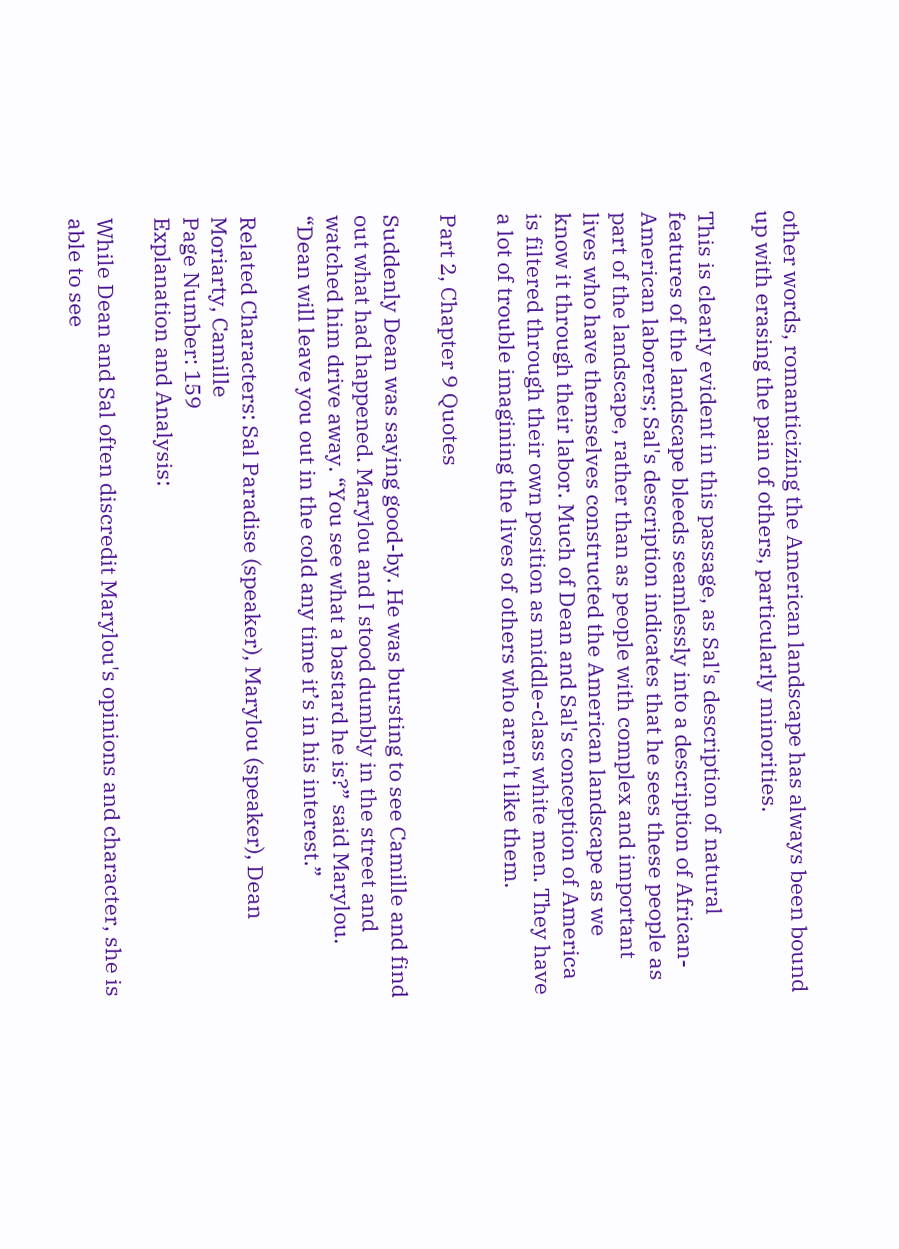other words, romanticizing the American landscape has always been bound up with erasing the pain of others, particularly minorities.

This is clearly evident in this passage, as Sal's description of natural features of the landscape bleeds seamlessly into a description of African-American laborers; Sal's description indicates that he sees these people as part of the landscape, rather than as people with complex and important lives who have themselves constructed the American landscape as we know it through their labor. Much of Dean and Sal's conception of America is filtered through their own position as middle-class white men. They have a lot of trouble imagining the lives of others who aren't like them.

Part 2, Chapter 9 Quotes

Suddenly Dean was saying good-by. He was bursting to see Camille and find out what had happened. Marylou and I stood dumbly in the street and watched him drive away. “You see what a bastard he is?” said Marylou. “Dean will leave you out in the cold any time it’s in his interest.”

Related Characters: Sal Paradise (speaker), Marylou (speaker), Dean Moriarty, Camille
Page Number: 159
Explanation and Analysis:

While Dean and Sal often discredit Marylou's opinions and character, she is able to see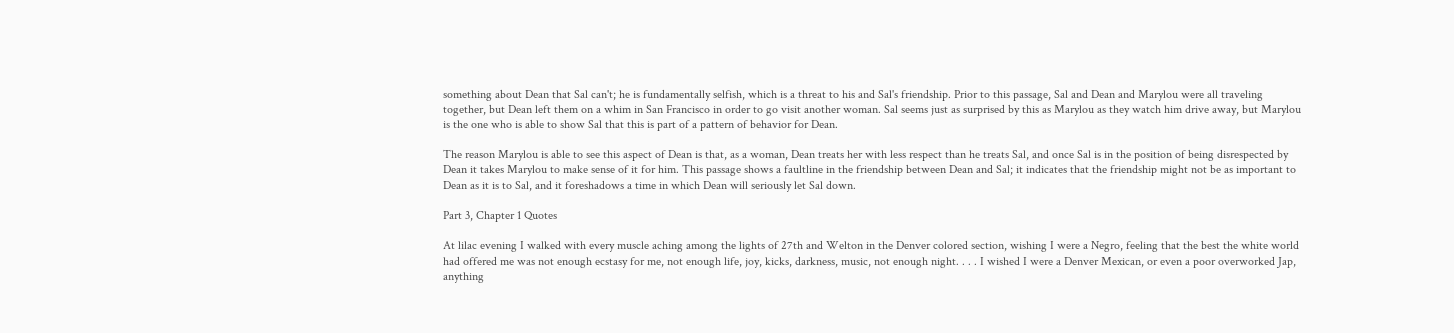something about Dean that Sal can't; he is fundamentally selfish, which is a threat to his and Sal's friendship. Prior to this passage, Sal and Dean and Marylou were all traveling together, but Dean left them on a whim in San Francisco in order to go visit another woman. Sal seems just as surprised by this as Marylou as they watch him drive away, but Marylou is the one who is able to show Sal that this is part of a pattern of behavior for Dean.

The reason Marylou is able to see this aspect of Dean is that, as a woman, Dean treats her with less respect than he treats Sal, and once Sal is in the position of being disrespected by Dean it takes Marylou to make sense of it for him. This passage shows a faultline in the friendship between Dean and Sal; it indicates that the friendship might not be as important to Dean as it is to Sal, and it foreshadows a time in which Dean will seriously let Sal down.

Part 3, Chapter 1 Quotes

At lilac evening I walked with every muscle aching among the lights of 27th and Welton in the Denver colored section, wishing I were a Negro, feeling that the best the white world had offered me was not enough ecstasy for me, not enough life, joy, kicks, darkness, music, not enough night. . . . I wished I were a Denver Mexican, or even a poor overworked Jap, anything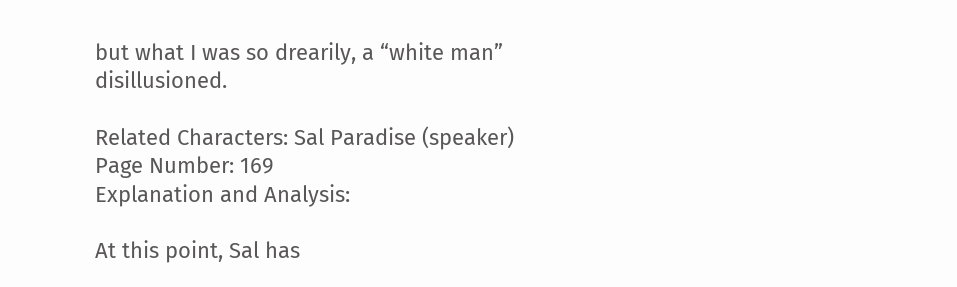but what I was so drearily, a “white man” disillusioned.

Related Characters: Sal Paradise (speaker)
Page Number: 169
Explanation and Analysis:

At this point, Sal has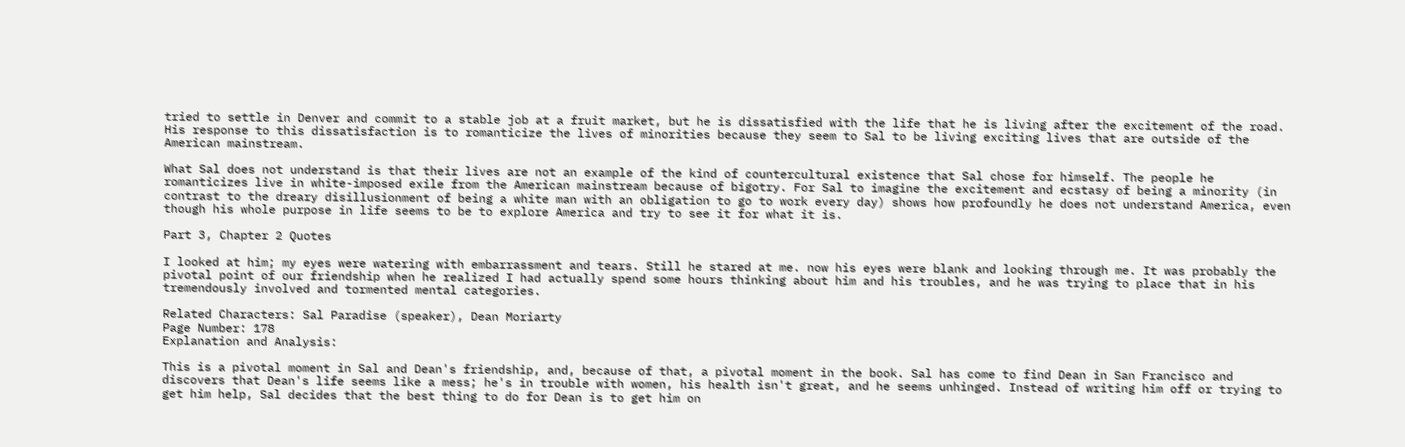tried to settle in Denver and commit to a stable job at a fruit market, but he is dissatisfied with the life that he is living after the excitement of the road. His response to this dissatisfaction is to romanticize the lives of minorities because they seem to Sal to be living exciting lives that are outside of the American mainstream.

What Sal does not understand is that their lives are not an example of the kind of countercultural existence that Sal chose for himself. The people he romanticizes live in white-imposed exile from the American mainstream because of bigotry. For Sal to imagine the excitement and ecstasy of being a minority (in contrast to the dreary disillusionment of being a white man with an obligation to go to work every day) shows how profoundly he does not understand America, even though his whole purpose in life seems to be to explore America and try to see it for what it is.

Part 3, Chapter 2 Quotes

I looked at him; my eyes were watering with embarrassment and tears. Still he stared at me. now his eyes were blank and looking through me. It was probably the pivotal point of our friendship when he realized I had actually spend some hours thinking about him and his troubles, and he was trying to place that in his tremendously involved and tormented mental categories.

Related Characters: Sal Paradise (speaker), Dean Moriarty
Page Number: 178
Explanation and Analysis:

This is a pivotal moment in Sal and Dean's friendship, and, because of that, a pivotal moment in the book. Sal has come to find Dean in San Francisco and discovers that Dean's life seems like a mess; he's in trouble with women, his health isn't great, and he seems unhinged. Instead of writing him off or trying to get him help, Sal decides that the best thing to do for Dean is to get him on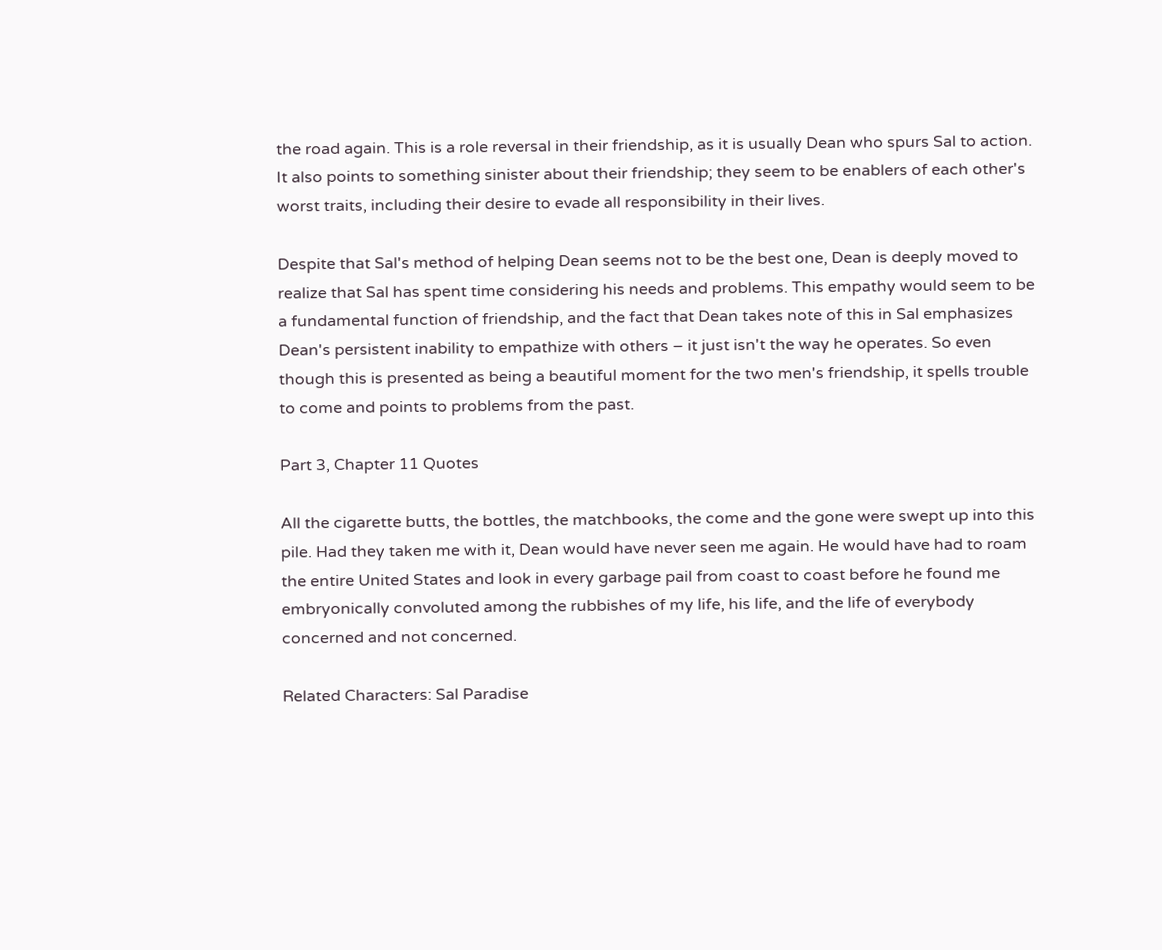the road again. This is a role reversal in their friendship, as it is usually Dean who spurs Sal to action. It also points to something sinister about their friendship; they seem to be enablers of each other's worst traits, including their desire to evade all responsibility in their lives.

Despite that Sal's method of helping Dean seems not to be the best one, Dean is deeply moved to realize that Sal has spent time considering his needs and problems. This empathy would seem to be a fundamental function of friendship, and the fact that Dean takes note of this in Sal emphasizes Dean's persistent inability to empathize with others – it just isn't the way he operates. So even though this is presented as being a beautiful moment for the two men's friendship, it spells trouble to come and points to problems from the past.

Part 3, Chapter 11 Quotes

All the cigarette butts, the bottles, the matchbooks, the come and the gone were swept up into this pile. Had they taken me with it, Dean would have never seen me again. He would have had to roam the entire United States and look in every garbage pail from coast to coast before he found me embryonically convoluted among the rubbishes of my life, his life, and the life of everybody concerned and not concerned.

Related Characters: Sal Paradise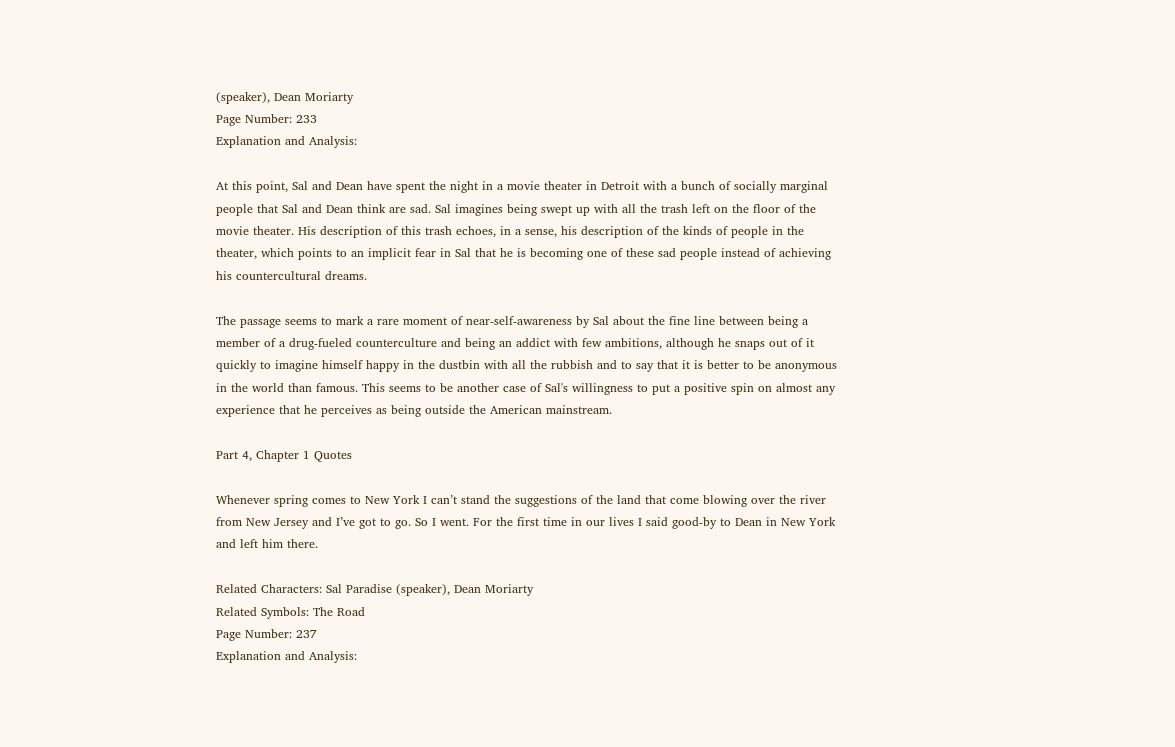(speaker), Dean Moriarty
Page Number: 233
Explanation and Analysis:

At this point, Sal and Dean have spent the night in a movie theater in Detroit with a bunch of socially marginal people that Sal and Dean think are sad. Sal imagines being swept up with all the trash left on the floor of the movie theater. His description of this trash echoes, in a sense, his description of the kinds of people in the theater, which points to an implicit fear in Sal that he is becoming one of these sad people instead of achieving his countercultural dreams.

The passage seems to mark a rare moment of near-self-awareness by Sal about the fine line between being a member of a drug-fueled counterculture and being an addict with few ambitions, although he snaps out of it quickly to imagine himself happy in the dustbin with all the rubbish and to say that it is better to be anonymous in the world than famous. This seems to be another case of Sal's willingness to put a positive spin on almost any experience that he perceives as being outside the American mainstream.

Part 4, Chapter 1 Quotes

Whenever spring comes to New York I can’t stand the suggestions of the land that come blowing over the river from New Jersey and I’ve got to go. So I went. For the first time in our lives I said good-by to Dean in New York and left him there.

Related Characters: Sal Paradise (speaker), Dean Moriarty
Related Symbols: The Road
Page Number: 237
Explanation and Analysis: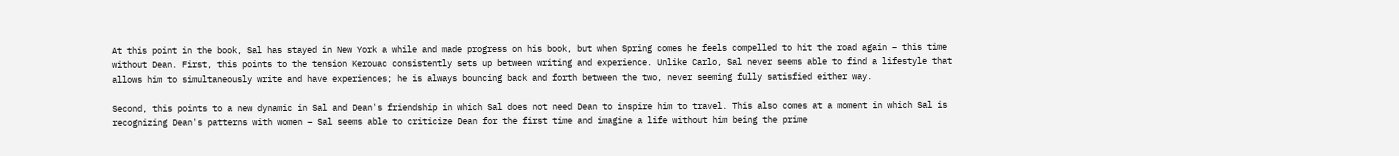At this point in the book, Sal has stayed in New York a while and made progress on his book, but when Spring comes he feels compelled to hit the road again – this time without Dean. First, this points to the tension Kerouac consistently sets up between writing and experience. Unlike Carlo, Sal never seems able to find a lifestyle that allows him to simultaneously write and have experiences; he is always bouncing back and forth between the two, never seeming fully satisfied either way.

Second, this points to a new dynamic in Sal and Dean's friendship in which Sal does not need Dean to inspire him to travel. This also comes at a moment in which Sal is recognizing Dean's patterns with women – Sal seems able to criticize Dean for the first time and imagine a life without him being the prime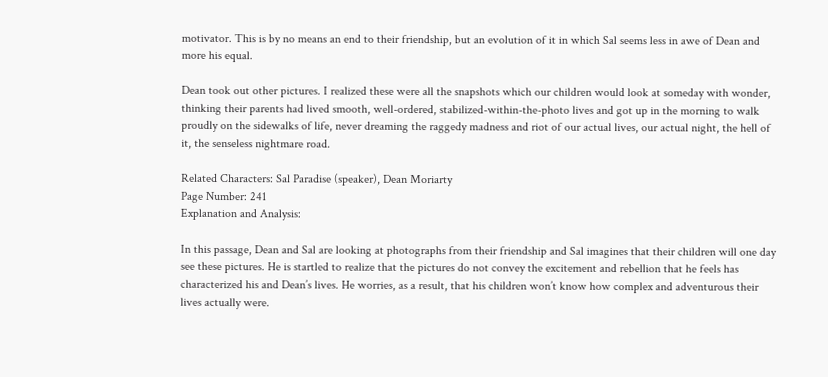motivator. This is by no means an end to their friendship, but an evolution of it in which Sal seems less in awe of Dean and more his equal.

Dean took out other pictures. I realized these were all the snapshots which our children would look at someday with wonder, thinking their parents had lived smooth, well-ordered, stabilized-within-the-photo lives and got up in the morning to walk proudly on the sidewalks of life, never dreaming the raggedy madness and riot of our actual lives, our actual night, the hell of it, the senseless nightmare road.

Related Characters: Sal Paradise (speaker), Dean Moriarty
Page Number: 241
Explanation and Analysis:

In this passage, Dean and Sal are looking at photographs from their friendship and Sal imagines that their children will one day see these pictures. He is startled to realize that the pictures do not convey the excitement and rebellion that he feels has characterized his and Dean’s lives. He worries, as a result, that his children won’t know how complex and adventurous their lives actually were.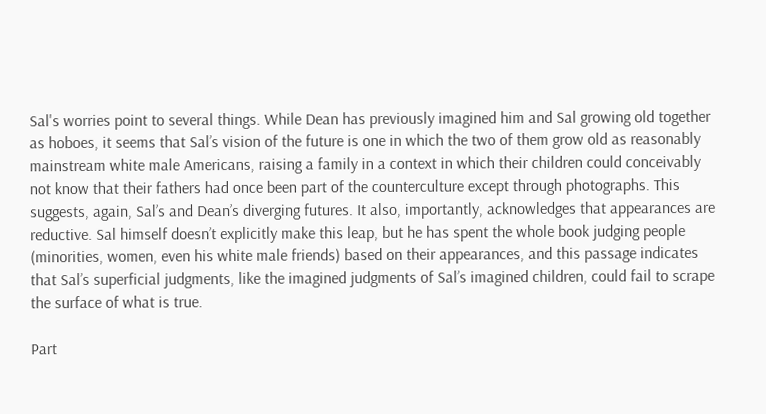Sal's worries point to several things. While Dean has previously imagined him and Sal growing old together as hoboes, it seems that Sal’s vision of the future is one in which the two of them grow old as reasonably mainstream white male Americans, raising a family in a context in which their children could conceivably not know that their fathers had once been part of the counterculture except through photographs. This suggests, again, Sal’s and Dean’s diverging futures. It also, importantly, acknowledges that appearances are reductive. Sal himself doesn’t explicitly make this leap, but he has spent the whole book judging people (minorities, women, even his white male friends) based on their appearances, and this passage indicates that Sal’s superficial judgments, like the imagined judgments of Sal’s imagined children, could fail to scrape the surface of what is true.

Part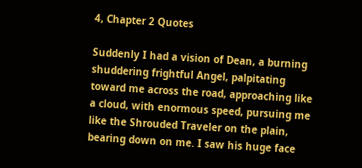4, Chapter 2 Quotes

Suddenly I had a vision of Dean, a burning shuddering frightful Angel, palpitating toward me across the road, approaching like a cloud, with enormous speed, pursuing me like the Shrouded Traveler on the plain, bearing down on me. I saw his huge face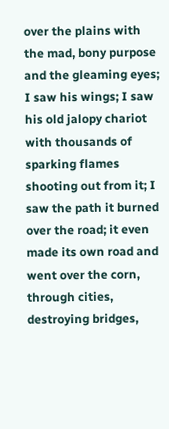over the plains with the mad, bony purpose and the gleaming eyes; I saw his wings; I saw his old jalopy chariot with thousands of sparking flames shooting out from it; I saw the path it burned over the road; it even made its own road and went over the corn, through cities, destroying bridges,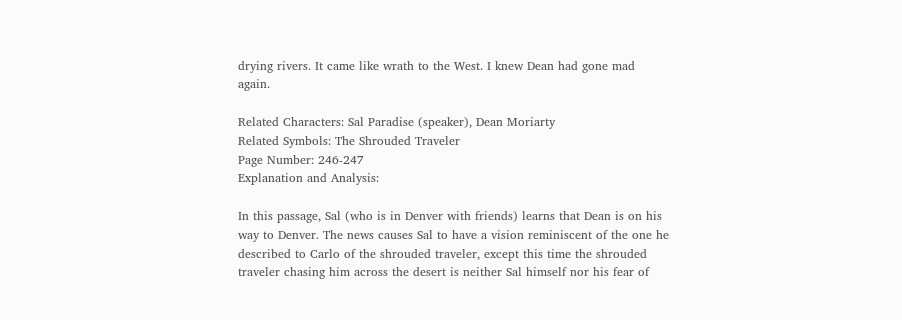drying rivers. It came like wrath to the West. I knew Dean had gone mad again.

Related Characters: Sal Paradise (speaker), Dean Moriarty
Related Symbols: The Shrouded Traveler
Page Number: 246-247
Explanation and Analysis:

In this passage, Sal (who is in Denver with friends) learns that Dean is on his way to Denver. The news causes Sal to have a vision reminiscent of the one he described to Carlo of the shrouded traveler, except this time the shrouded traveler chasing him across the desert is neither Sal himself nor his fear of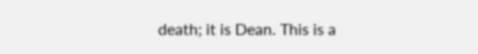death; it is Dean. This is a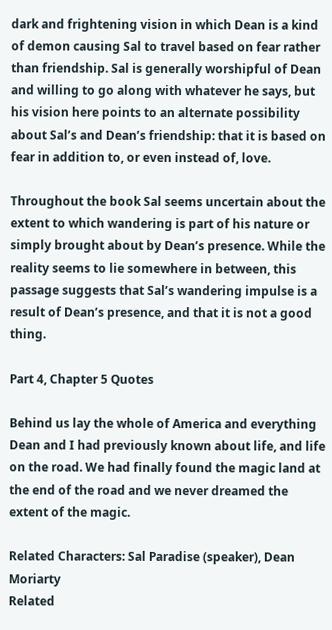dark and frightening vision in which Dean is a kind of demon causing Sal to travel based on fear rather than friendship. Sal is generally worshipful of Dean and willing to go along with whatever he says, but his vision here points to an alternate possibility about Sal’s and Dean’s friendship: that it is based on fear in addition to, or even instead of, love.

Throughout the book Sal seems uncertain about the extent to which wandering is part of his nature or simply brought about by Dean’s presence. While the reality seems to lie somewhere in between, this passage suggests that Sal’s wandering impulse is a result of Dean’s presence, and that it is not a good thing.

Part 4, Chapter 5 Quotes

Behind us lay the whole of America and everything Dean and I had previously known about life, and life on the road. We had finally found the magic land at the end of the road and we never dreamed the extent of the magic.

Related Characters: Sal Paradise (speaker), Dean Moriarty
Related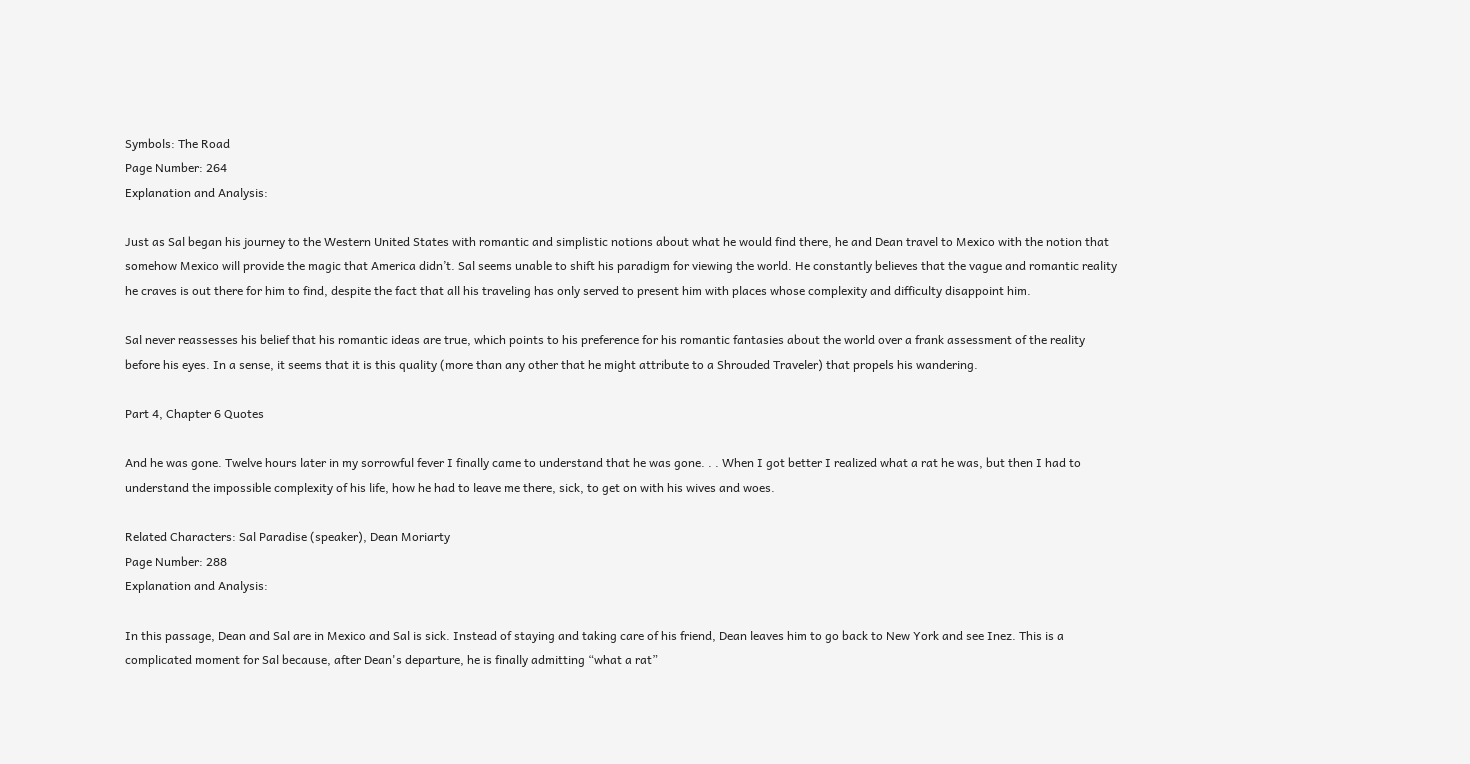Symbols: The Road
Page Number: 264
Explanation and Analysis:

Just as Sal began his journey to the Western United States with romantic and simplistic notions about what he would find there, he and Dean travel to Mexico with the notion that somehow Mexico will provide the magic that America didn’t. Sal seems unable to shift his paradigm for viewing the world. He constantly believes that the vague and romantic reality he craves is out there for him to find, despite the fact that all his traveling has only served to present him with places whose complexity and difficulty disappoint him.

Sal never reassesses his belief that his romantic ideas are true, which points to his preference for his romantic fantasies about the world over a frank assessment of the reality before his eyes. In a sense, it seems that it is this quality (more than any other that he might attribute to a Shrouded Traveler) that propels his wandering.

Part 4, Chapter 6 Quotes

And he was gone. Twelve hours later in my sorrowful fever I finally came to understand that he was gone. . . When I got better I realized what a rat he was, but then I had to understand the impossible complexity of his life, how he had to leave me there, sick, to get on with his wives and woes.

Related Characters: Sal Paradise (speaker), Dean Moriarty
Page Number: 288
Explanation and Analysis:

In this passage, Dean and Sal are in Mexico and Sal is sick. Instead of staying and taking care of his friend, Dean leaves him to go back to New York and see Inez. This is a complicated moment for Sal because, after Dean's departure, he is finally admitting “what a rat”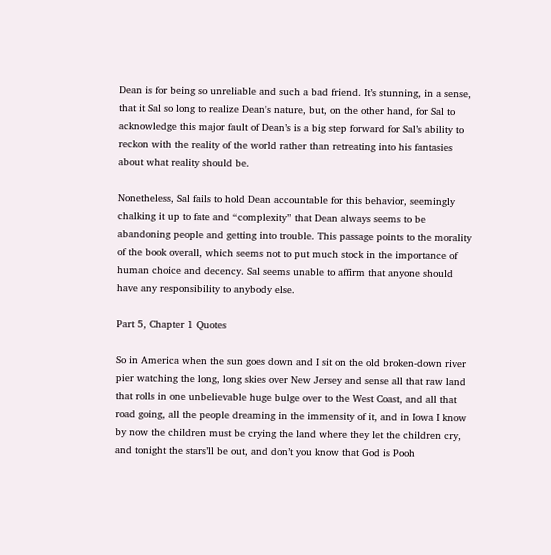Dean is for being so unreliable and such a bad friend. It’s stunning, in a sense, that it Sal so long to realize Dean's nature, but, on the other hand, for Sal to acknowledge this major fault of Dean’s is a big step forward for Sal’s ability to reckon with the reality of the world rather than retreating into his fantasies about what reality should be.

Nonetheless, Sal fails to hold Dean accountable for this behavior, seemingly chalking it up to fate and “complexity” that Dean always seems to be abandoning people and getting into trouble. This passage points to the morality of the book overall, which seems not to put much stock in the importance of human choice and decency. Sal seems unable to affirm that anyone should have any responsibility to anybody else.

Part 5, Chapter 1 Quotes

So in America when the sun goes down and I sit on the old broken-down river pier watching the long, long skies over New Jersey and sense all that raw land that rolls in one unbelievable huge bulge over to the West Coast, and all that road going, all the people dreaming in the immensity of it, and in Iowa I know by now the children must be crying the land where they let the children cry, and tonight the stars’ll be out, and don’t you know that God is Pooh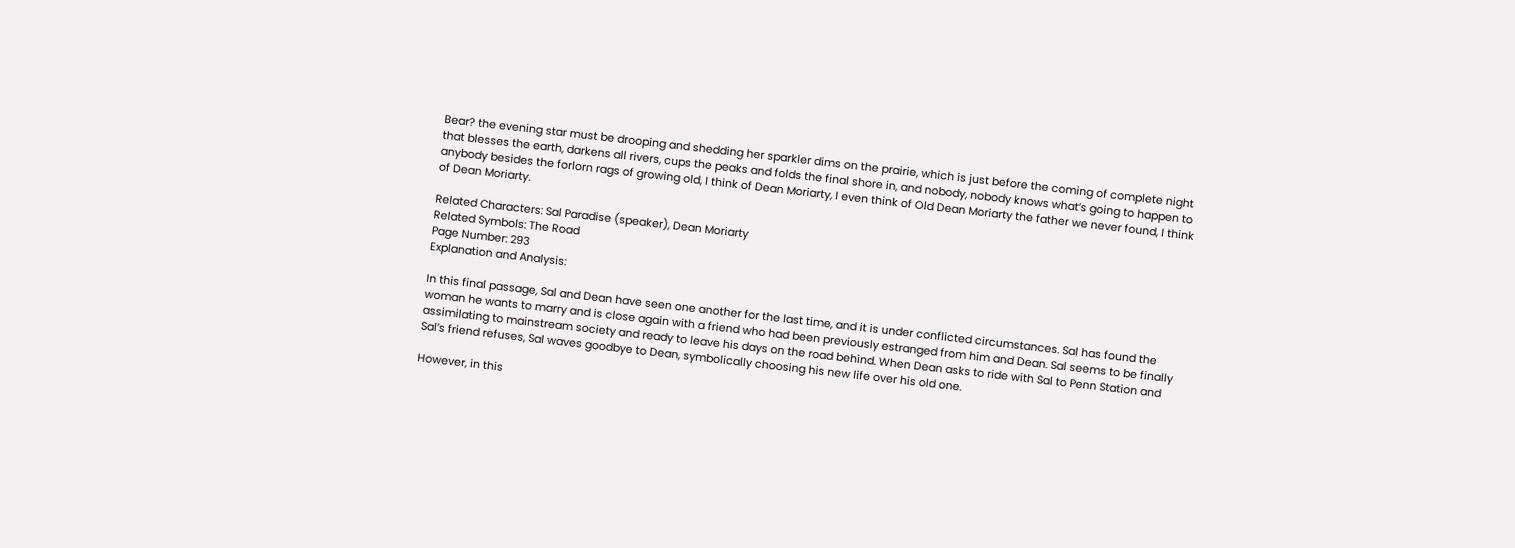Bear? the evening star must be drooping and shedding her sparkler dims on the prairie, which is just before the coming of complete night that blesses the earth, darkens all rivers, cups the peaks and folds the final shore in, and nobody, nobody knows what’s going to happen to anybody besides the forlorn rags of growing old, I think of Dean Moriarty, I even think of Old Dean Moriarty the father we never found, I think of Dean Moriarty.

Related Characters: Sal Paradise (speaker), Dean Moriarty
Related Symbols: The Road
Page Number: 293
Explanation and Analysis:

In this final passage, Sal and Dean have seen one another for the last time, and it is under conflicted circumstances. Sal has found the woman he wants to marry and is close again with a friend who had been previously estranged from him and Dean. Sal seems to be finally assimilating to mainstream society and ready to leave his days on the road behind. When Dean asks to ride with Sal to Penn Station and Sal’s friend refuses, Sal waves goodbye to Dean, symbolically choosing his new life over his old one.

However, in this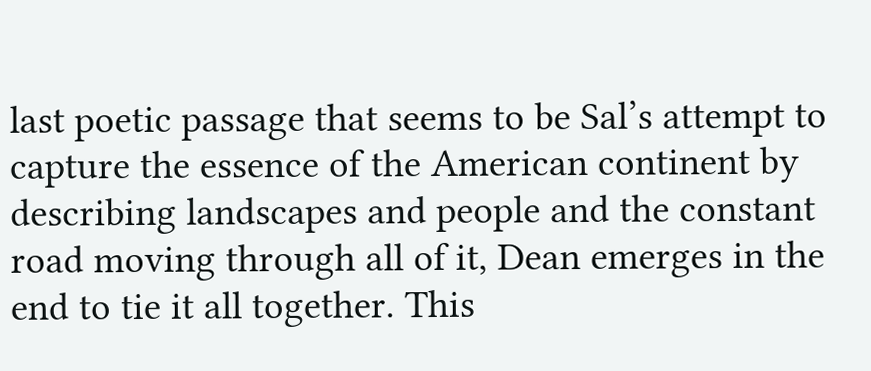last poetic passage that seems to be Sal’s attempt to capture the essence of the American continent by describing landscapes and people and the constant road moving through all of it, Dean emerges in the end to tie it all together. This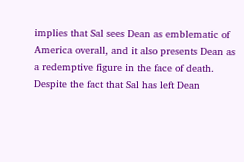implies that Sal sees Dean as emblematic of America overall, and it also presents Dean as a redemptive figure in the face of death. Despite the fact that Sal has left Dean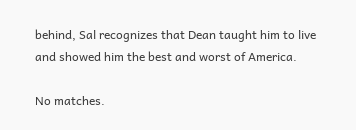behind, Sal recognizes that Dean taught him to live and showed him the best and worst of America.

No matches.